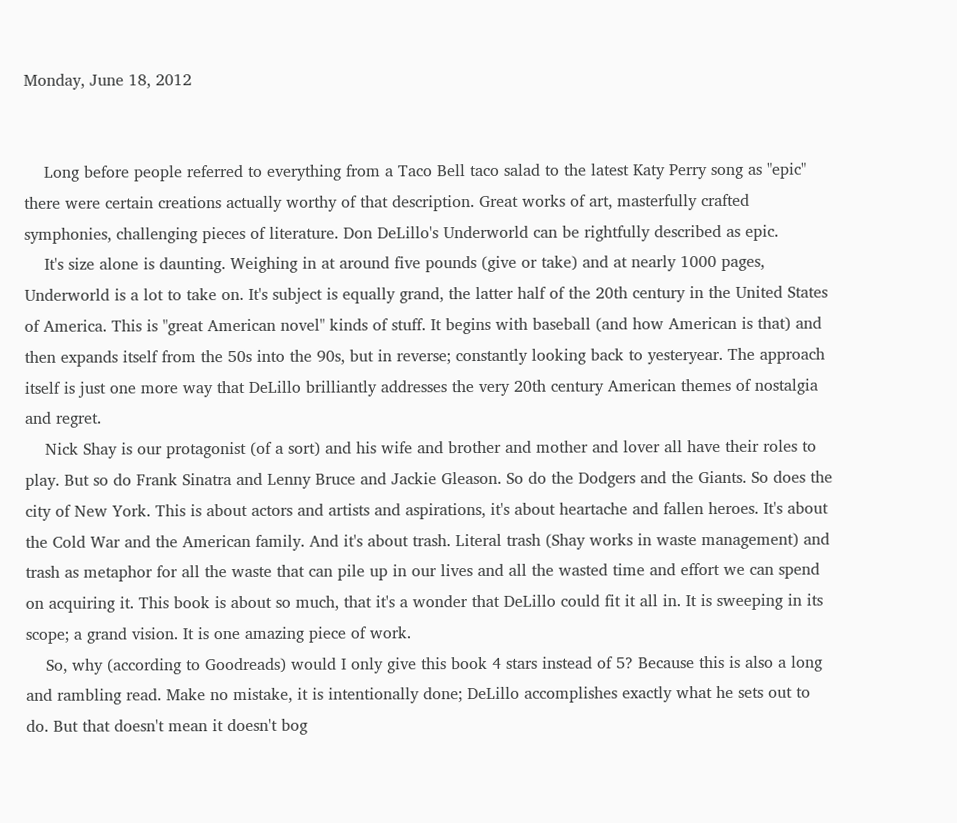Monday, June 18, 2012


    Long before people referred to everything from a Taco Bell taco salad to the latest Katy Perry song as "epic" there were certain creations actually worthy of that description. Great works of art, masterfully crafted symphonies, challenging pieces of literature. Don DeLillo's Underworld can be rightfully described as epic.
    It's size alone is daunting. Weighing in at around five pounds (give or take) and at nearly 1000 pages, Underworld is a lot to take on. It's subject is equally grand, the latter half of the 20th century in the United States of America. This is "great American novel" kinds of stuff. It begins with baseball (and how American is that) and then expands itself from the 50s into the 90s, but in reverse; constantly looking back to yesteryear. The approach itself is just one more way that DeLillo brilliantly addresses the very 20th century American themes of nostalgia and regret.
    Nick Shay is our protagonist (of a sort) and his wife and brother and mother and lover all have their roles to play. But so do Frank Sinatra and Lenny Bruce and Jackie Gleason. So do the Dodgers and the Giants. So does the city of New York. This is about actors and artists and aspirations, it's about heartache and fallen heroes. It's about the Cold War and the American family. And it's about trash. Literal trash (Shay works in waste management) and trash as metaphor for all the waste that can pile up in our lives and all the wasted time and effort we can spend on acquiring it. This book is about so much, that it's a wonder that DeLillo could fit it all in. It is sweeping in its scope; a grand vision. It is one amazing piece of work.
    So, why (according to Goodreads) would I only give this book 4 stars instead of 5? Because this is also a long and rambling read. Make no mistake, it is intentionally done; DeLillo accomplishes exactly what he sets out to do. But that doesn't mean it doesn't bog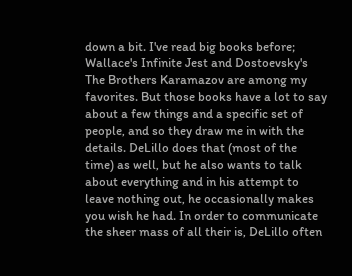down a bit. I've read big books before; Wallace's Infinite Jest and Dostoevsky's The Brothers Karamazov are among my favorites. But those books have a lot to say about a few things and a specific set of people, and so they draw me in with the details. DeLillo does that (most of the time) as well, but he also wants to talk about everything and in his attempt to leave nothing out, he occasionally makes you wish he had. In order to communicate the sheer mass of all their is, DeLillo often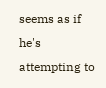seems as if he's attempting to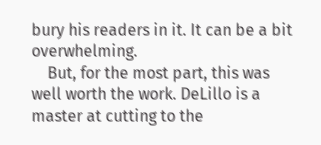bury his readers in it. It can be a bit overwhelming.
    But, for the most part, this was well worth the work. DeLillo is a master at cutting to the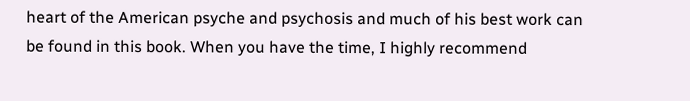heart of the American psyche and psychosis and much of his best work can be found in this book. When you have the time, I highly recommend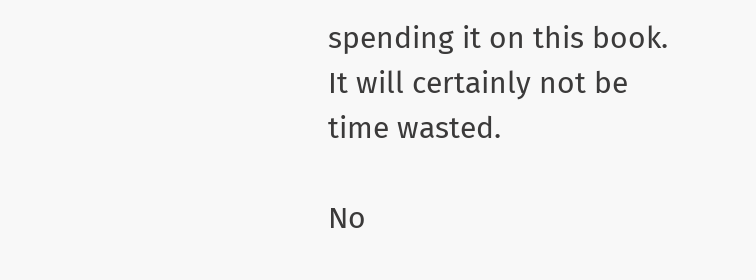spending it on this book. It will certainly not be time wasted.

No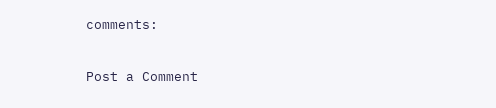comments:

Post a Comment